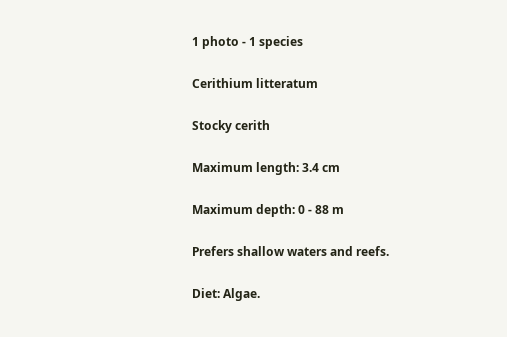1 photo - 1 species

Cerithium litteratum

Stocky cerith

Maximum length: 3.4 cm

Maximum depth: 0 - 88 m

Prefers shallow waters and reefs.

Diet: Algae.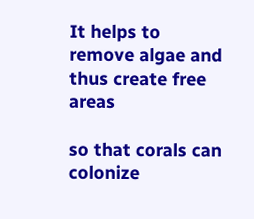It helps to remove algae and thus create free areas

so that corals can colonize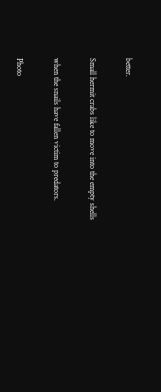better.

Small hermit crabs like to move into the empty shells

when the snails have fallen victim to predators.

Photo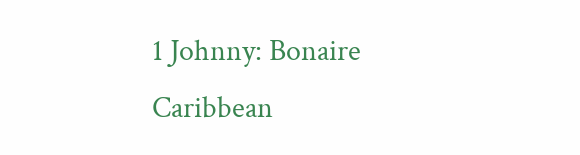1 Johnny: Bonaire Caribbean